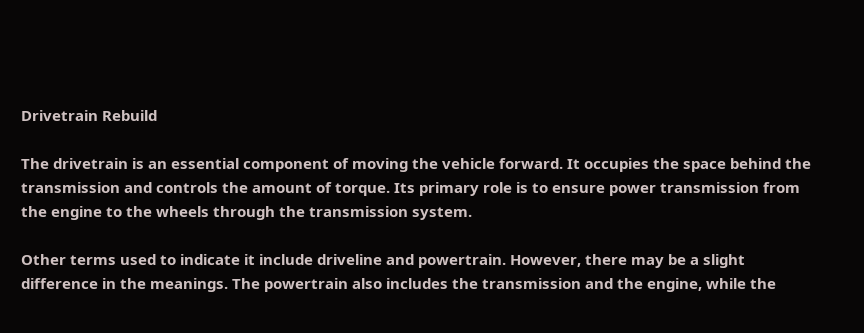Drivetrain Rebuild

The drivetrain is an essential component of moving the vehicle forward. It occupies the space behind the transmission and controls the amount of torque. Its primary role is to ensure power transmission from the engine to the wheels through the transmission system.

Other terms used to indicate it include driveline and powertrain. However, there may be a slight difference in the meanings. The powertrain also includes the transmission and the engine, while the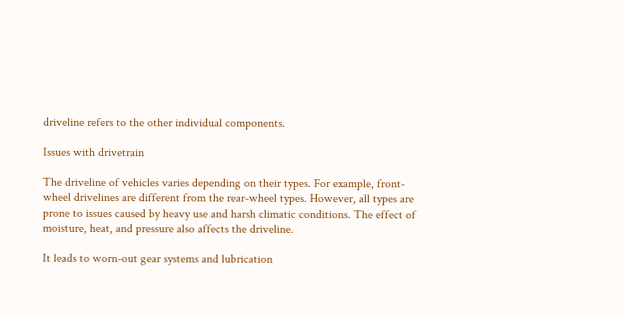driveline refers to the other individual components.

Issues with drivetrain

The driveline of vehicles varies depending on their types. For example, front-wheel drivelines are different from the rear-wheel types. However, all types are prone to issues caused by heavy use and harsh climatic conditions. The effect of moisture, heat, and pressure also affects the driveline.

It leads to worn-out gear systems and lubrication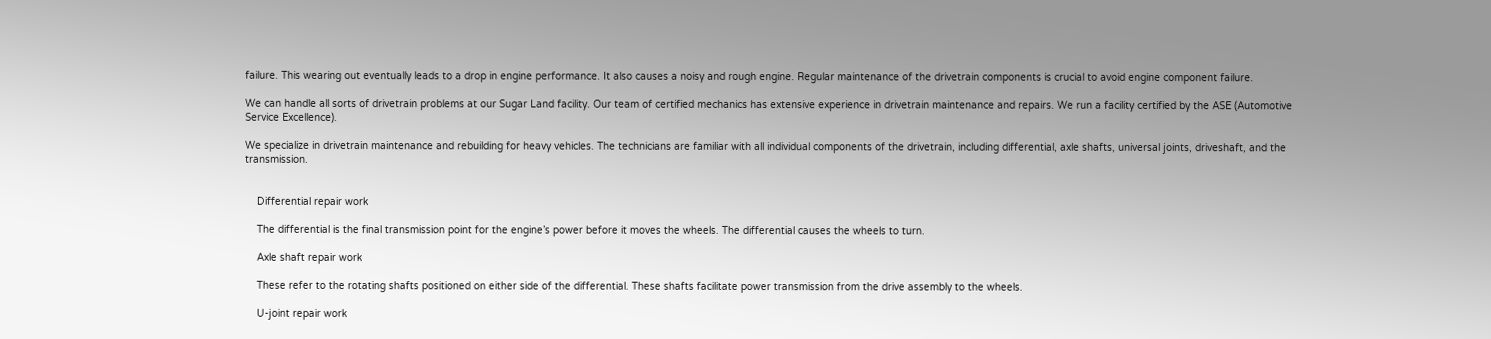failure. This wearing out eventually leads to a drop in engine performance. It also causes a noisy and rough engine. Regular maintenance of the drivetrain components is crucial to avoid engine component failure.

We can handle all sorts of drivetrain problems at our Sugar Land facility. Our team of certified mechanics has extensive experience in drivetrain maintenance and repairs. We run a facility certified by the ASE (Automotive Service Excellence).

We specialize in drivetrain maintenance and rebuilding for heavy vehicles. The technicians are familiar with all individual components of the drivetrain, including differential, axle shafts, universal joints, driveshaft, and the transmission.


    Differential repair work

    The differential is the final transmission point for the engine’s power before it moves the wheels. The differential causes the wheels to turn.

    Axle shaft repair work

    These refer to the rotating shafts positioned on either side of the differential. These shafts facilitate power transmission from the drive assembly to the wheels.

    U-joint repair work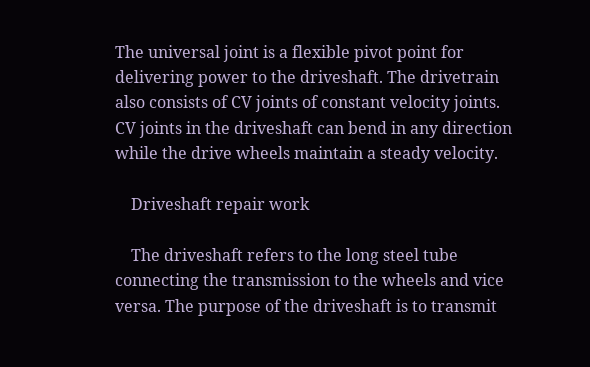The universal joint is a flexible pivot point for delivering power to the driveshaft. The drivetrain also consists of CV joints of constant velocity joints. CV joints in the driveshaft can bend in any direction while the drive wheels maintain a steady velocity.

    Driveshaft repair work

    The driveshaft refers to the long steel tube connecting the transmission to the wheels and vice versa. The purpose of the driveshaft is to transmit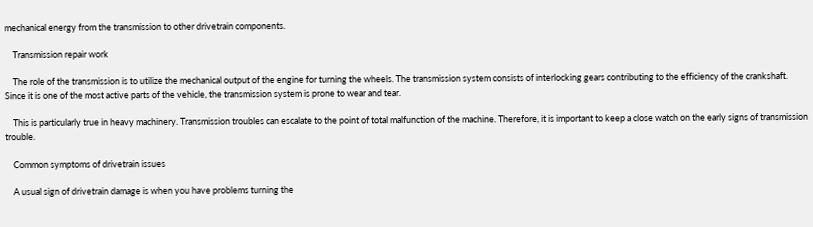mechanical energy from the transmission to other drivetrain components.

    Transmission repair work

    The role of the transmission is to utilize the mechanical output of the engine for turning the wheels. The transmission system consists of interlocking gears contributing to the efficiency of the crankshaft. Since it is one of the most active parts of the vehicle, the transmission system is prone to wear and tear.

    This is particularly true in heavy machinery. Transmission troubles can escalate to the point of total malfunction of the machine. Therefore, it is important to keep a close watch on the early signs of transmission trouble.

    Common symptoms of drivetrain issues

    A usual sign of drivetrain damage is when you have problems turning the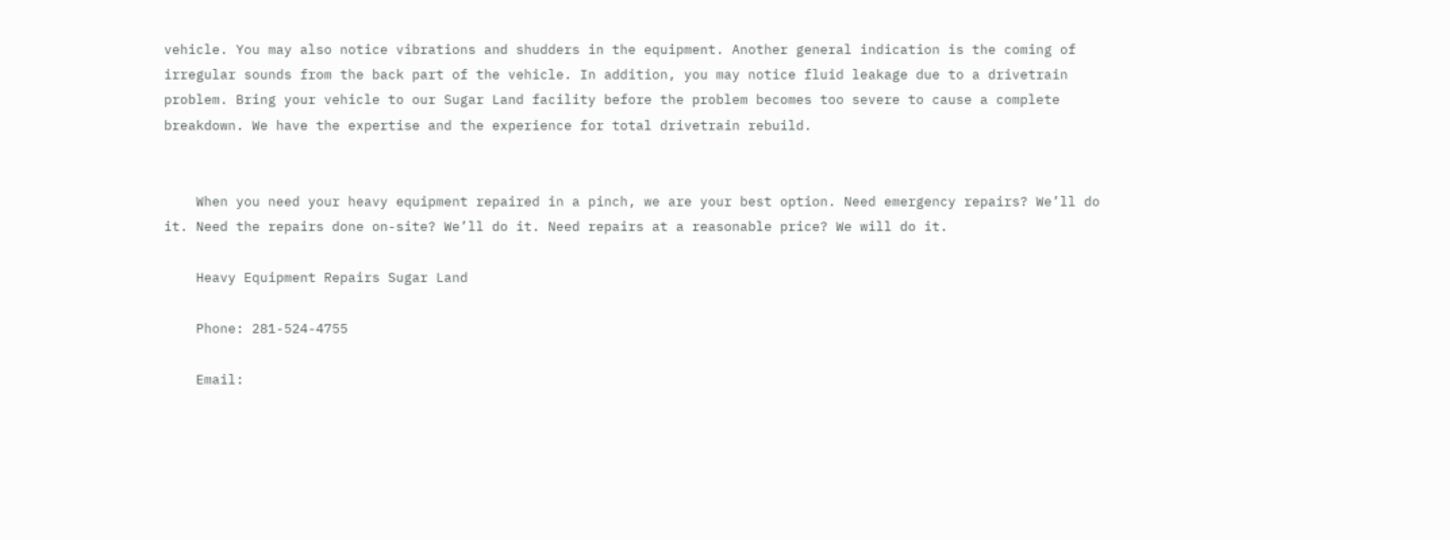vehicle. You may also notice vibrations and shudders in the equipment. Another general indication is the coming of irregular sounds from the back part of the vehicle. In addition, you may notice fluid leakage due to a drivetrain problem. Bring your vehicle to our Sugar Land facility before the problem becomes too severe to cause a complete breakdown. We have the expertise and the experience for total drivetrain rebuild.


    When you need your heavy equipment repaired in a pinch, we are your best option. Need emergency repairs? We’ll do it. Need the repairs done on-site? We’ll do it. Need repairs at a reasonable price? We will do it.

    Heavy Equipment Repairs Sugar Land

    Phone: 281-524-4755

    Email: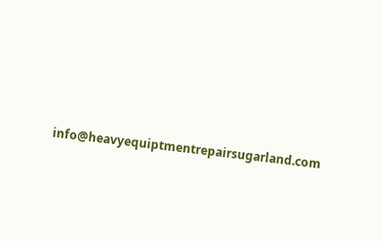info@heavyequiptmentrepairsugarland.com